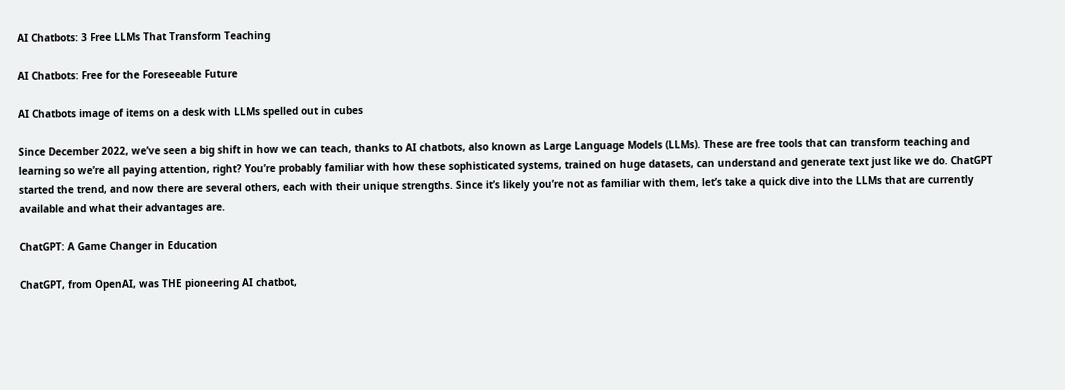AI Chatbots: 3 Free LLMs That Transform Teaching

AI Chatbots: Free for the Foreseeable Future

AI Chatbots image of items on a desk with LLMs spelled out in cubes

Since December 2022, we’ve seen a big shift in how we can teach, thanks to AI chatbots, also known as Large Language Models (LLMs). These are free tools that can transform teaching and learning so we’re all paying attention, right? You’re probably familiar with how these sophisticated systems, trained on huge datasets, can understand and generate text just like we do. ChatGPT started the trend, and now there are several others, each with their unique strengths. Since it’s likely you’re not as familiar with them, let’s take a quick dive into the LLMs that are currently available and what their advantages are.

ChatGPT: A Game Changer in Education

ChatGPT, from OpenAI, was THE pioneering AI chatbot,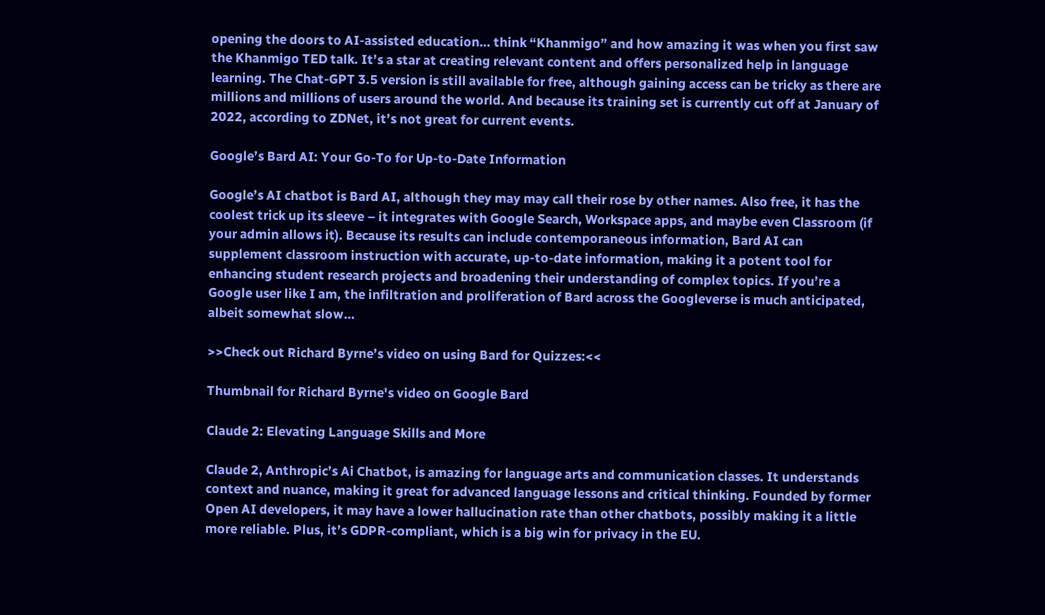opening the doors to AI-assisted education… think “Khanmigo” and how amazing it was when you first saw the Khanmigo TED talk. It’s a star at creating relevant content and offers personalized help in language learning. The Chat-GPT 3.5 version is still available for free, although gaining access can be tricky as there are millions and millions of users around the world. And because its training set is currently cut off at January of 2022, according to ZDNet, it’s not great for current events.

Google’s Bard AI: Your Go-To for Up-to-Date Information

Google’s AI chatbot is Bard AI, although they may may call their rose by other names. Also free, it has the coolest trick up its sleeve – it integrates with Google Search, Workspace apps, and maybe even Classroom (if your admin allows it). Because its results can include contemporaneous information, Bard AI can supplement classroom instruction with accurate, up-to-date information, making it a potent tool for enhancing student research projects and broadening their understanding of complex topics. If you’re a Google user like I am, the infiltration and proliferation of Bard across the Googleverse is much anticipated, albeit somewhat slow…

>>Check out Richard Byrne’s video on using Bard for Quizzes:<<

Thumbnail for Richard Byrne's video on Google Bard

Claude 2: Elevating Language Skills and More

Claude 2, Anthropic’s Ai Chatbot, is amazing for language arts and communication classes. It understands context and nuance, making it great for advanced language lessons and critical thinking. Founded by former Open AI developers, it may have a lower hallucination rate than other chatbots, possibly making it a little more reliable. Plus, it’s GDPR-compliant, which is a big win for privacy in the EU.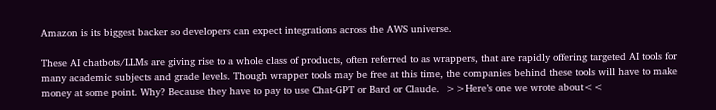Amazon is its biggest backer so developers can expect integrations across the AWS universe.

These AI chatbots/LLMs are giving rise to a whole class of products, often referred to as wrappers, that are rapidly offering targeted AI tools for many academic subjects and grade levels. Though wrapper tools may be free at this time, the companies behind these tools will have to make money at some point. Why? Because they have to pay to use Chat-GPT or Bard or Claude.  >>Here’s one we wrote about<<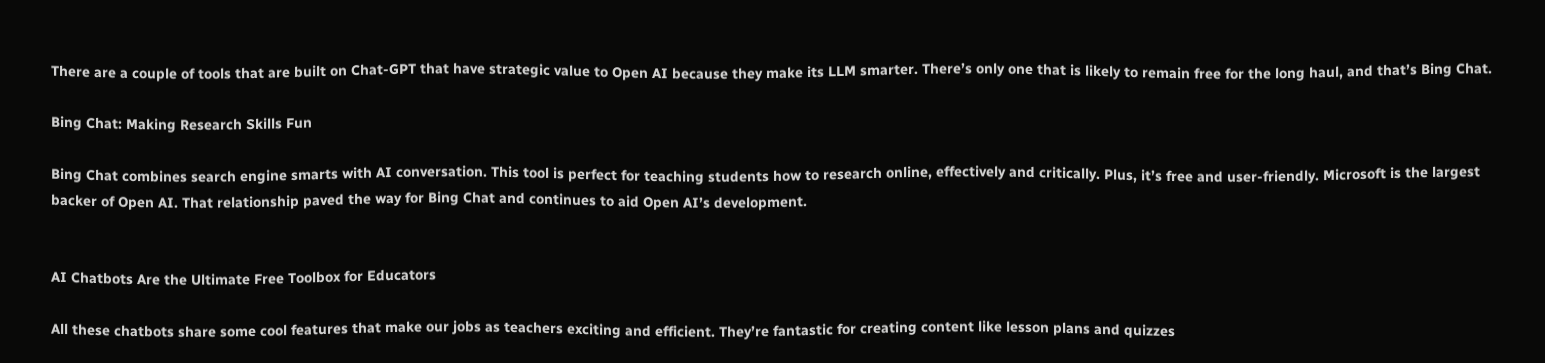There are a couple of tools that are built on Chat-GPT that have strategic value to Open AI because they make its LLM smarter. There’s only one that is likely to remain free for the long haul, and that’s Bing Chat.

Bing Chat: Making Research Skills Fun

Bing Chat combines search engine smarts with AI conversation. This tool is perfect for teaching students how to research online, effectively and critically. Plus, it’s free and user-friendly. Microsoft is the largest backer of Open AI. That relationship paved the way for Bing Chat and continues to aid Open AI’s development.


AI Chatbots Are the Ultimate Free Toolbox for Educators

All these chatbots share some cool features that make our jobs as teachers exciting and efficient. They’re fantastic for creating content like lesson plans and quizzes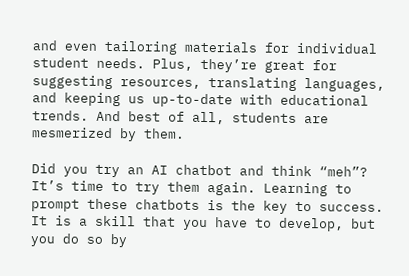and even tailoring materials for individual student needs. Plus, they’re great for suggesting resources, translating languages, and keeping us up-to-date with educational trends. And best of all, students are mesmerized by them.

Did you try an AI chatbot and think “meh”? It’s time to try them again. Learning to prompt these chatbots is the key to success. It is a skill that you have to develop, but you do so by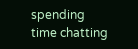spending time chatting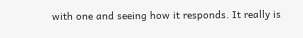with one and seeing how it responds. It really is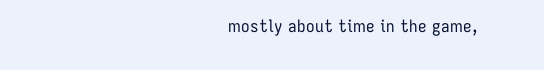mostly about time in the game,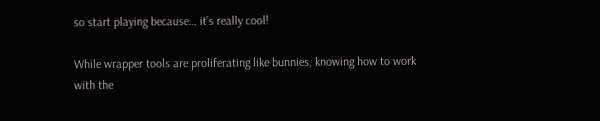so start playing because… it’s really cool!

While wrapper tools are proliferating like bunnies, knowing how to work with the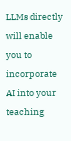LLMs directly will enable you to incorporate AI into your teaching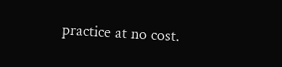practice at no cost.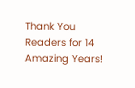Thank You Readers for 14 Amazing Years!